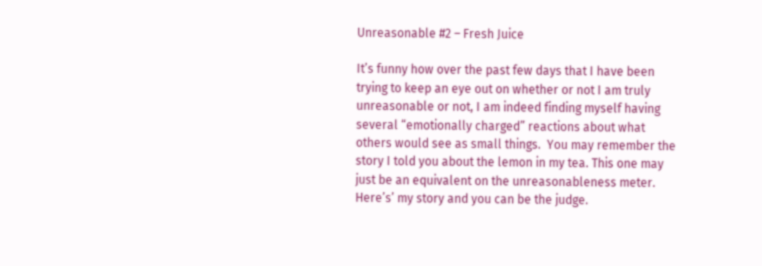Unreasonable #2 – Fresh Juice

It’s funny how over the past few days that I have been trying to keep an eye out on whether or not I am truly unreasonable or not, I am indeed finding myself having several “emotionally charged” reactions about what others would see as small things.  You may remember the story I told you about the lemon in my tea. This one may just be an equivalent on the unreasonableness meter.  Here’s’ my story and you can be the judge.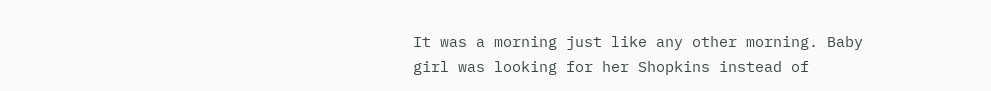It was a morning just like any other morning. Baby girl was looking for her Shopkins instead of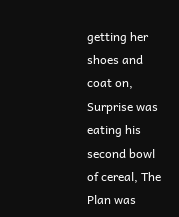getting her shoes and coat on, Surprise was eating his second bowl of cereal, The Plan was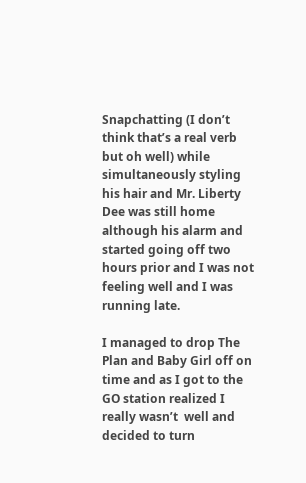Snapchatting (I don’t think that’s a real verb but oh well) while simultaneously styling his hair and Mr. Liberty Dee was still home although his alarm and started going off two hours prior and I was not feeling well and I was running late.

I managed to drop The Plan and Baby Girl off on time and as I got to the GO station realized I really wasn’t  well and decided to turn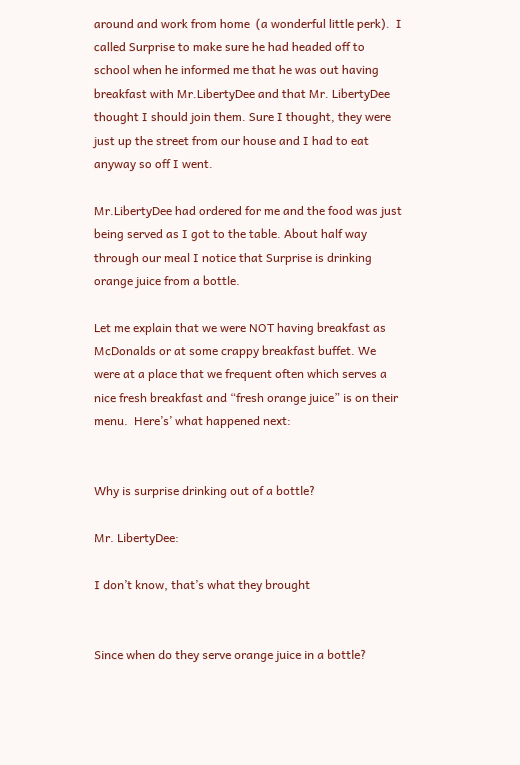around and work from home  (a wonderful little perk).  I called Surprise to make sure he had headed off to school when he informed me that he was out having breakfast with Mr.LibertyDee and that Mr. LibertyDee thought I should join them. Sure I thought, they were just up the street from our house and I had to eat anyway so off I went.

Mr.LibertyDee had ordered for me and the food was just being served as I got to the table. About half way through our meal I notice that Surprise is drinking orange juice from a bottle.

Let me explain that we were NOT having breakfast as McDonalds or at some crappy breakfast buffet. We were at a place that we frequent often which serves a nice fresh breakfast and “fresh orange juice” is on their menu.  Here’s’ what happened next:


Why is surprise drinking out of a bottle?

Mr. LibertyDee:

I don’t know, that’s what they brought


Since when do they serve orange juice in a bottle?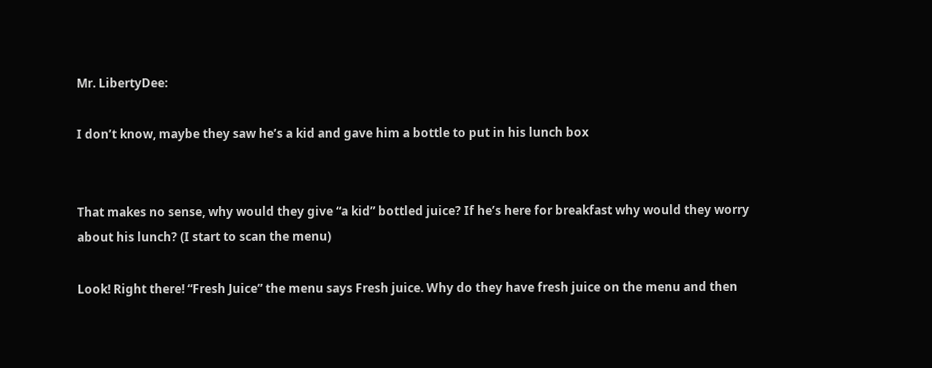Mr. LibertyDee:

I don’t know, maybe they saw he’s a kid and gave him a bottle to put in his lunch box


That makes no sense, why would they give “a kid” bottled juice? If he’s here for breakfast why would they worry about his lunch? (I start to scan the menu)

Look! Right there! “Fresh Juice” the menu says Fresh juice. Why do they have fresh juice on the menu and then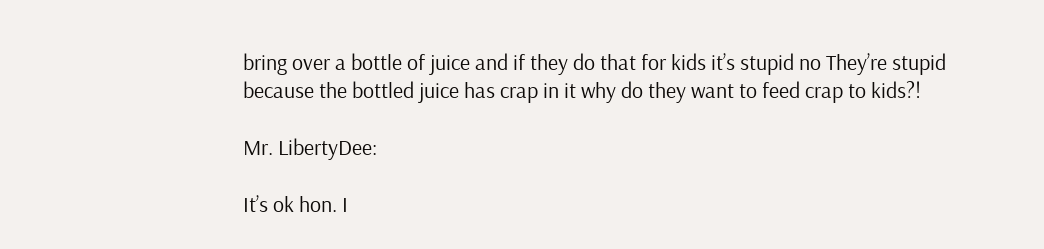bring over a bottle of juice and if they do that for kids it’s stupid no They’re stupid because the bottled juice has crap in it why do they want to feed crap to kids?!

Mr. LibertyDee:

It’s ok hon. I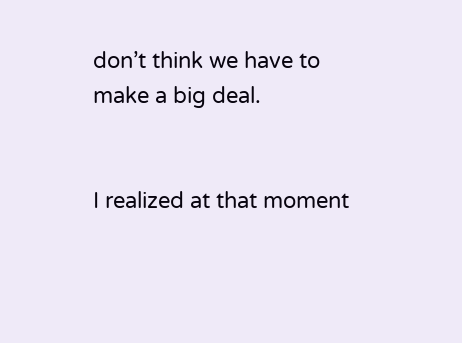don’t think we have to make a big deal.


I realized at that moment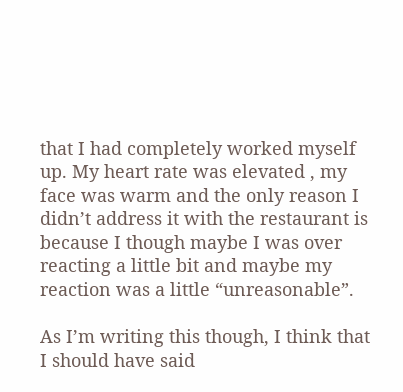that I had completely worked myself up. My heart rate was elevated , my face was warm and the only reason I didn’t address it with the restaurant is because I though maybe I was over reacting a little bit and maybe my reaction was a little “unreasonable”.

As I’m writing this though, I think that I should have said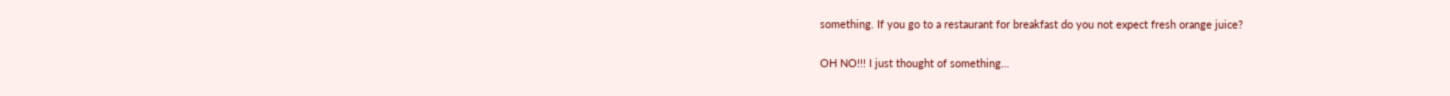something. If you go to a restaurant for breakfast do you not expect fresh orange juice?

OH NO!!! I just thought of something…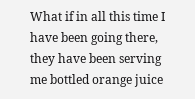What if in all this time I have been going there,  they have been serving me bottled orange juice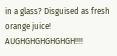in a glass? Disguised as fresh orange juice!  AUGHGHGHGHGHGH!!!!